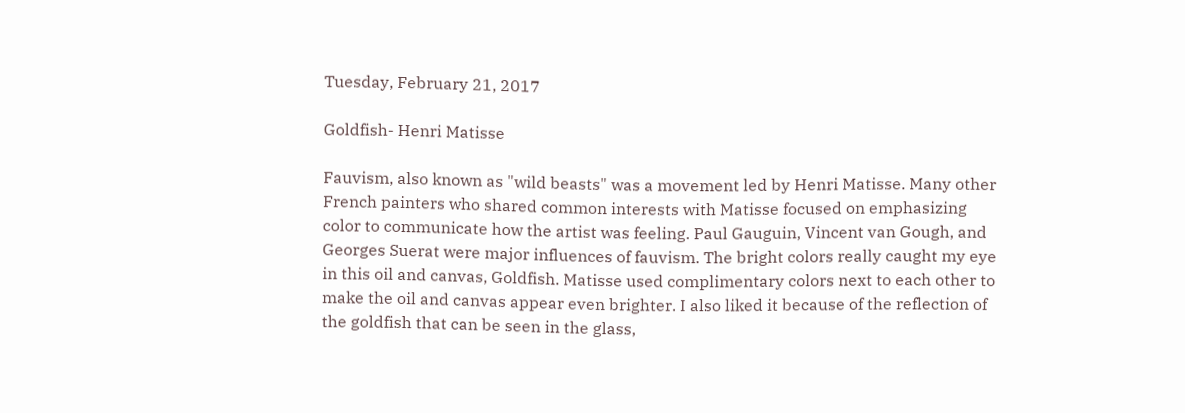Tuesday, February 21, 2017

Goldfish- Henri Matisse

Fauvism, also known as "wild beasts" was a movement led by Henri Matisse. Many other French painters who shared common interests with Matisse focused on emphasizing color to communicate how the artist was feeling. Paul Gauguin, Vincent van Gough, and Georges Suerat were major influences of fauvism. The bright colors really caught my eye in this oil and canvas, Goldfish. Matisse used complimentary colors next to each other to make the oil and canvas appear even brighter. I also liked it because of the reflection of the goldfish that can be seen in the glass,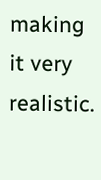making it very realistic.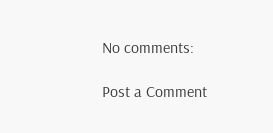No comments:

Post a Comment